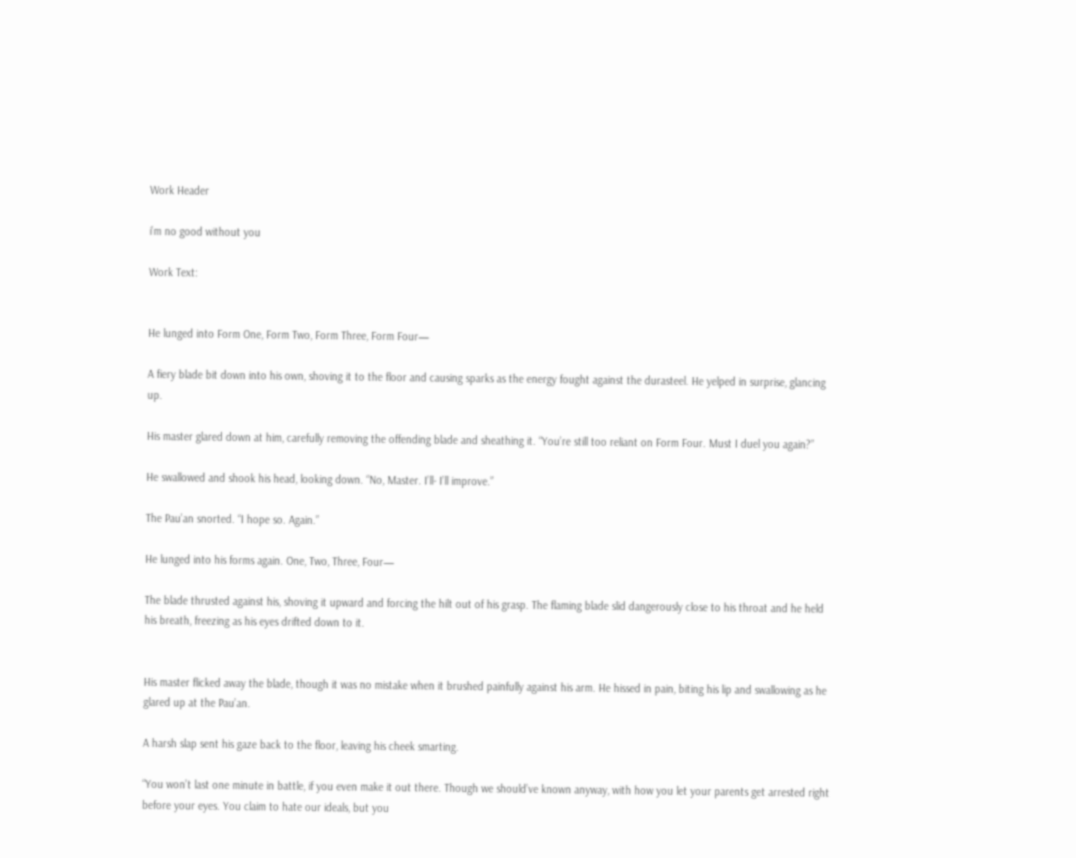Work Header

i’m no good without you

Work Text:


He lunged into Form One, Form Two, Form Three, Form Four—

A fiery blade bit down into his own, shoving it to the floor and causing sparks as the energy fought against the durasteel. He yelped in surprise, glancing up.

His master glared down at him, carefully removing the offending blade and sheathing it. “You’re still too reliant on Form Four. Must I duel you again?”

He swallowed and shook his head, looking down. “No, Master. I’ll- I’ll improve.”

The Pau’an snorted. “I hope so. Again.”

He lunged into his forms again. One, Two, Three, Four—

The blade thrusted against his, shoving it upward and forcing the hilt out of his grasp. The flaming blade slid dangerously close to his throat and he held his breath, freezing as his eyes drifted down to it.


His master flicked away the blade, though it was no mistake when it brushed painfully against his arm. He hissed in pain, biting his lip and swallowing as he glared up at the Pau’an.

A harsh slap sent his gaze back to the floor, leaving his cheek smarting.

“You won’t last one minute in battle, if you even make it out there. Though we should’ve known anyway, with how you let your parents get arrested right before your eyes. You claim to hate our ideals, but you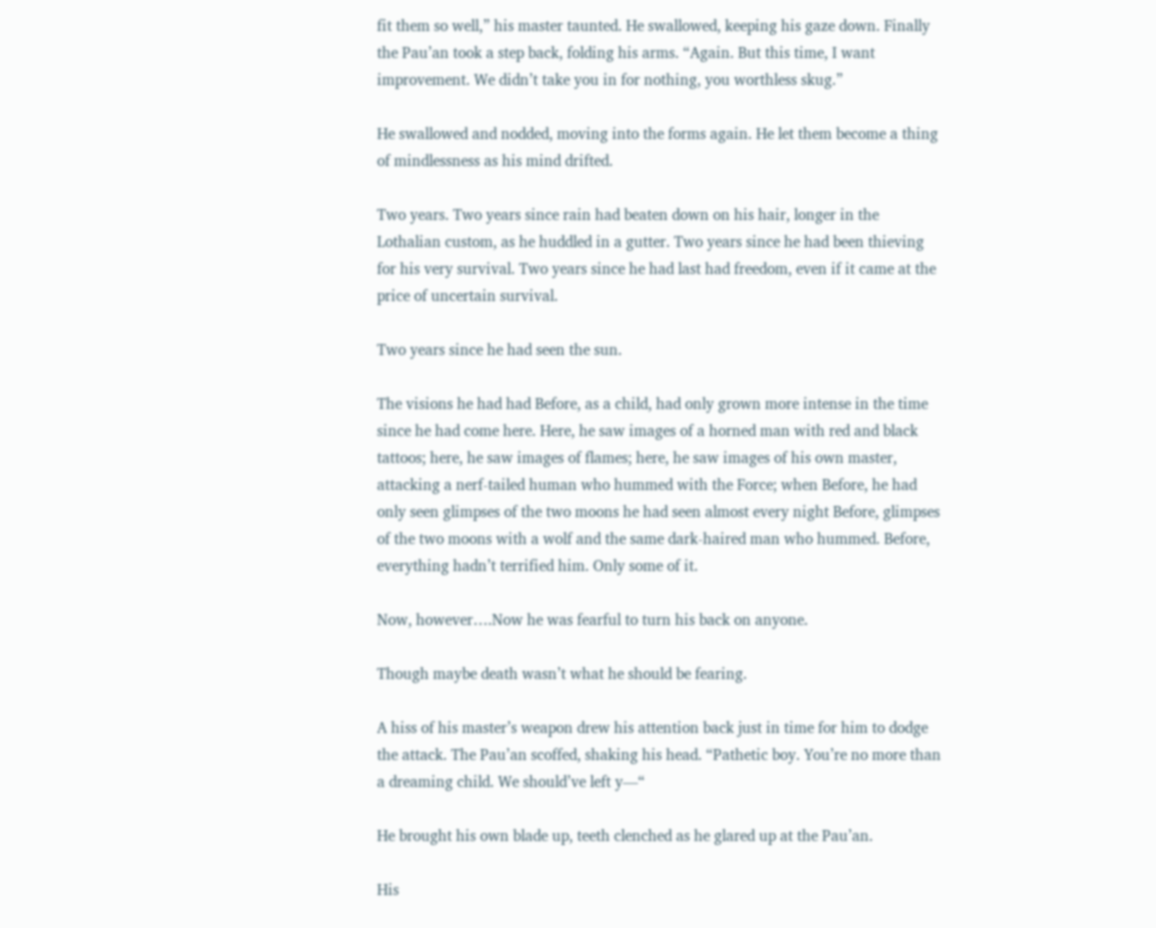fit them so well,” his master taunted. He swallowed, keeping his gaze down. Finally the Pau’an took a step back, folding his arms. “Again. But this time, I want improvement. We didn’t take you in for nothing, you worthless skug.”

He swallowed and nodded, moving into the forms again. He let them become a thing of mindlessness as his mind drifted.

Two years. Two years since rain had beaten down on his hair, longer in the Lothalian custom, as he huddled in a gutter. Two years since he had been thieving for his very survival. Two years since he had last had freedom, even if it came at the price of uncertain survival.

Two years since he had seen the sun.

The visions he had had Before, as a child, had only grown more intense in the time since he had come here. Here, he saw images of a horned man with red and black tattoos; here, he saw images of flames; here, he saw images of his own master, attacking a nerf-tailed human who hummed with the Force; when Before, he had only seen glimpses of the two moons he had seen almost every night Before, glimpses of the two moons with a wolf and the same dark-haired man who hummed. Before, everything hadn’t terrified him. Only some of it.

Now, however….Now he was fearful to turn his back on anyone.

Though maybe death wasn’t what he should be fearing.

A hiss of his master’s weapon drew his attention back just in time for him to dodge the attack. The Pau’an scoffed, shaking his head. “Pathetic boy. You’re no more than a dreaming child. We should’ve left y—“

He brought his own blade up, teeth clenched as he glared up at the Pau’an.

His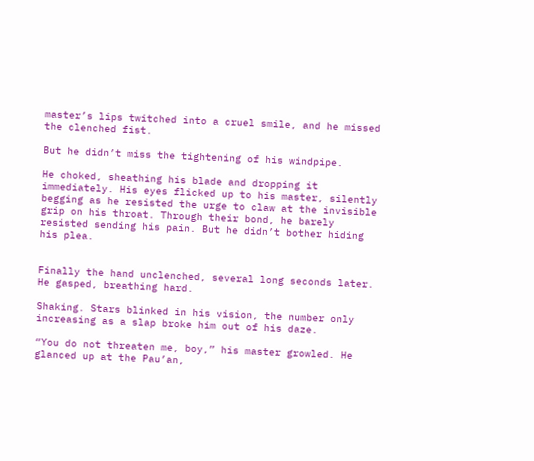master’s lips twitched into a cruel smile, and he missed the clenched fist.

But he didn’t miss the tightening of his windpipe.

He choked, sheathing his blade and dropping it immediately. His eyes flicked up to his master, silently begging as he resisted the urge to claw at the invisible grip on his throat. Through their bond, he barely resisted sending his pain. But he didn’t bother hiding his plea.


Finally the hand unclenched, several long seconds later. He gasped, breathing hard.

Shaking. Stars blinked in his vision, the number only increasing as a slap broke him out of his daze.

“You do not threaten me, boy,” his master growled. He glanced up at the Pau’an,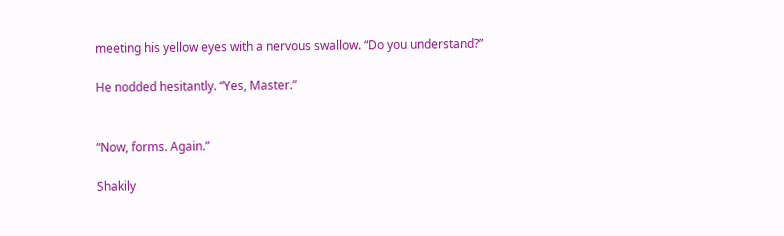meeting his yellow eyes with a nervous swallow. “Do you understand?”

He nodded hesitantly. “Yes, Master.”


“Now, forms. Again.”

Shakily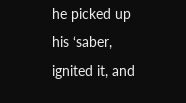he picked up his ‘saber, ignited it, and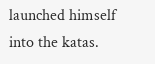launched himself into the katas.